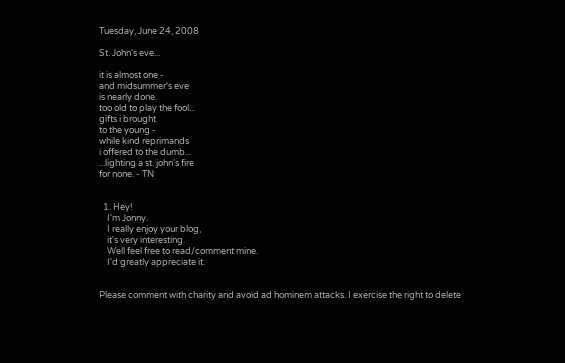Tuesday, June 24, 2008

St. John's eve...

it is almost one -
and midsummer's eve
is nearly done.
too old to play the fool...
gifts i brought
to the young -
while kind reprimands
i offered to the dumb...
...lighting a st. john's fire
for none. - TN


  1. Hey!
    I'm Jonny.
    I really enjoy your blog,
    it's very interesting.
    Well feel free to read/comment mine.
    I'd greatly appreciate it.


Please comment with charity and avoid ad hominem attacks. I exercise the right to delete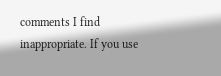comments I find inappropriate. If you use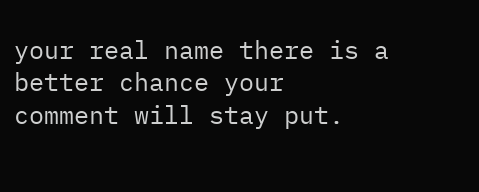your real name there is a better chance your comment will stay put.